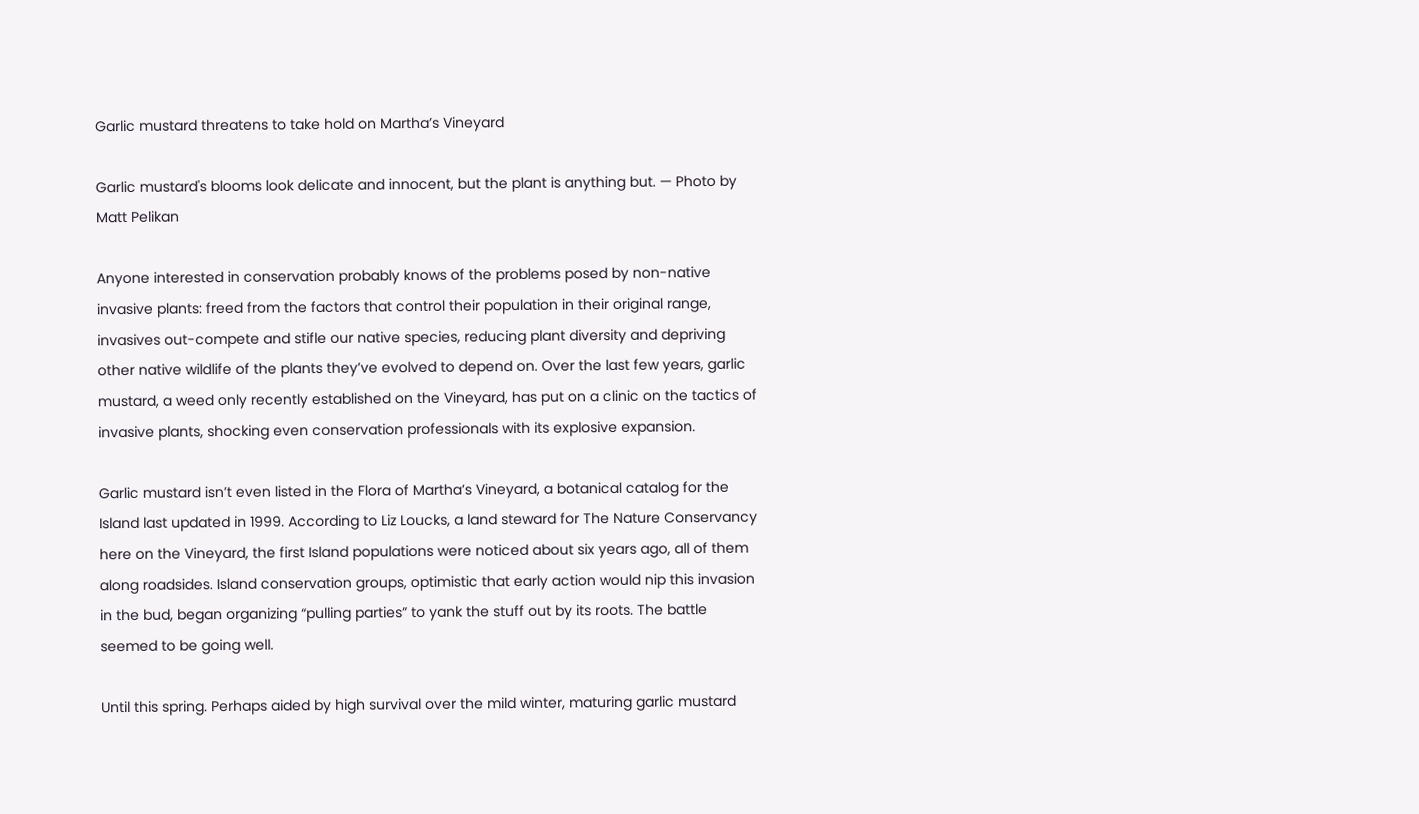Garlic mustard threatens to take hold on Martha’s Vineyard

Garlic mustard's blooms look delicate and innocent, but the plant is anything but. — Photo by Matt Pelikan

Anyone interested in conservation probably knows of the problems posed by non-native invasive plants: freed from the factors that control their population in their original range, invasives out-compete and stifle our native species, reducing plant diversity and depriving other native wildlife of the plants they’ve evolved to depend on. Over the last few years, garlic mustard, a weed only recently established on the Vineyard, has put on a clinic on the tactics of invasive plants, shocking even conservation professionals with its explosive expansion.

Garlic mustard isn’t even listed in the Flora of Martha’s Vineyard, a botanical catalog for the Island last updated in 1999. According to Liz Loucks, a land steward for The Nature Conservancy here on the Vineyard, the first Island populations were noticed about six years ago, all of them along roadsides. Island conservation groups, optimistic that early action would nip this invasion in the bud, began organizing “pulling parties” to yank the stuff out by its roots. The battle seemed to be going well.

Until this spring. Perhaps aided by high survival over the mild winter, maturing garlic mustard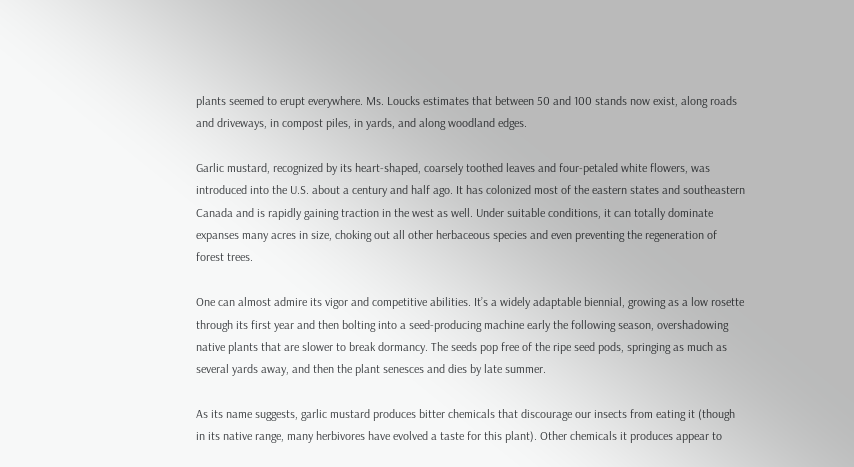plants seemed to erupt everywhere. Ms. Loucks estimates that between 50 and 100 stands now exist, along roads and driveways, in compost piles, in yards, and along woodland edges.

Garlic mustard, recognized by its heart-shaped, coarsely toothed leaves and four-petaled white flowers, was introduced into the U.S. about a century and half ago. It has colonized most of the eastern states and southeastern Canada and is rapidly gaining traction in the west as well. Under suitable conditions, it can totally dominate expanses many acres in size, choking out all other herbaceous species and even preventing the regeneration of forest trees.

One can almost admire its vigor and competitive abilities. It’s a widely adaptable biennial, growing as a low rosette through its first year and then bolting into a seed-producing machine early the following season, overshadowing native plants that are slower to break dormancy. The seeds pop free of the ripe seed pods, springing as much as several yards away, and then the plant senesces and dies by late summer.

As its name suggests, garlic mustard produces bitter chemicals that discourage our insects from eating it (though in its native range, many herbivores have evolved a taste for this plant). Other chemicals it produces appear to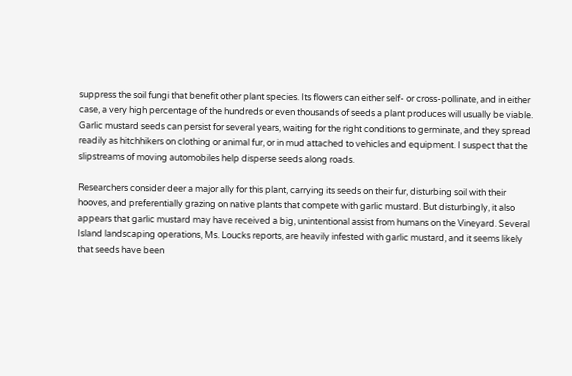suppress the soil fungi that benefit other plant species. Its flowers can either self- or cross-pollinate, and in either case, a very high percentage of the hundreds or even thousands of seeds a plant produces will usually be viable. Garlic mustard seeds can persist for several years, waiting for the right conditions to germinate, and they spread readily as hitchhikers on clothing or animal fur, or in mud attached to vehicles and equipment. I suspect that the slipstreams of moving automobiles help disperse seeds along roads.

Researchers consider deer a major ally for this plant, carrying its seeds on their fur, disturbing soil with their hooves, and preferentially grazing on native plants that compete with garlic mustard. But disturbingly, it also appears that garlic mustard may have received a big, unintentional assist from humans on the Vineyard. Several Island landscaping operations, Ms. Loucks reports, are heavily infested with garlic mustard, and it seems likely that seeds have been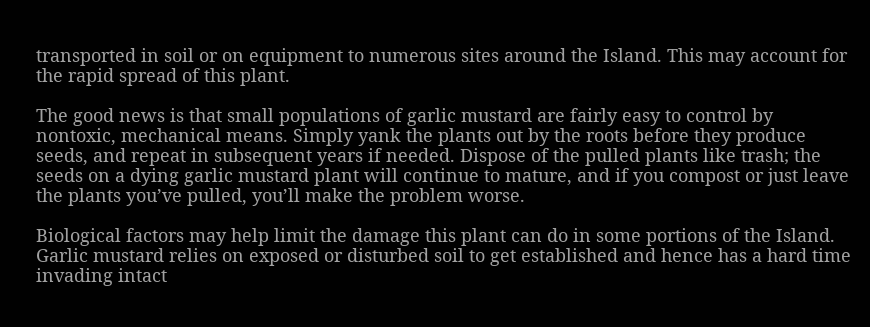transported in soil or on equipment to numerous sites around the Island. This may account for the rapid spread of this plant.

The good news is that small populations of garlic mustard are fairly easy to control by nontoxic, mechanical means. Simply yank the plants out by the roots before they produce seeds, and repeat in subsequent years if needed. Dispose of the pulled plants like trash; the seeds on a dying garlic mustard plant will continue to mature, and if you compost or just leave the plants you’ve pulled, you’ll make the problem worse.

Biological factors may help limit the damage this plant can do in some portions of the Island. Garlic mustard relies on exposed or disturbed soil to get established and hence has a hard time invading intact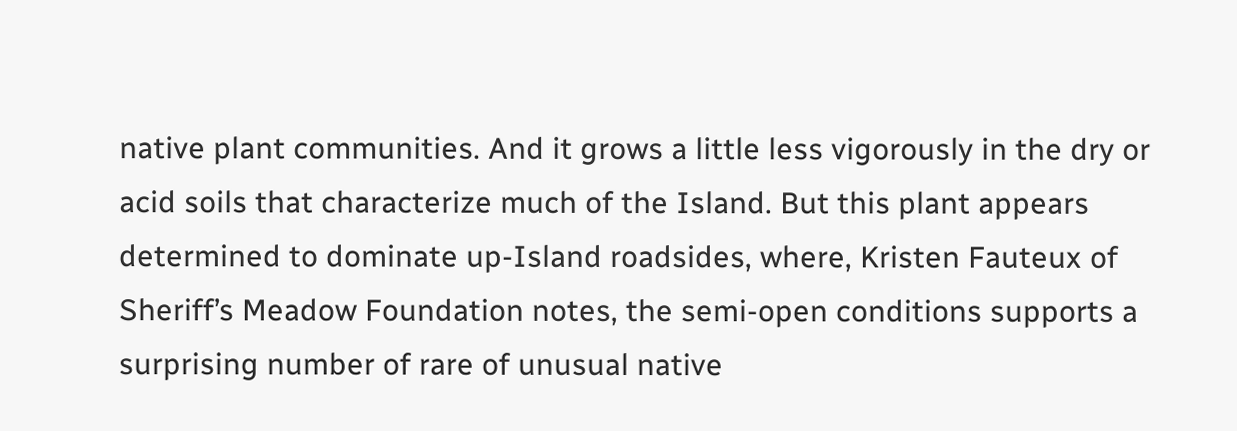native plant communities. And it grows a little less vigorously in the dry or acid soils that characterize much of the Island. But this plant appears determined to dominate up-Island roadsides, where, Kristen Fauteux of Sheriff’s Meadow Foundation notes, the semi-open conditions supports a surprising number of rare of unusual native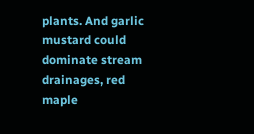plants. And garlic mustard could dominate stream drainages, red maple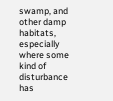swamp, and other damp habitats, especially where some kind of disturbance has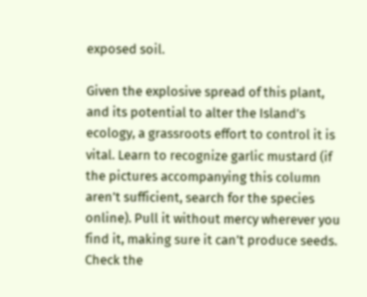exposed soil.

Given the explosive spread of this plant, and its potential to alter the Island’s ecology, a grassroots effort to control it is vital. Learn to recognize garlic mustard (if the pictures accompanying this column aren’t sufficient, search for the species online). Pull it without mercy wherever you find it, making sure it can’t produce seeds. Check the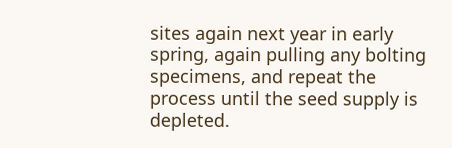sites again next year in early spring, again pulling any bolting specimens, and repeat the process until the seed supply is depleted.